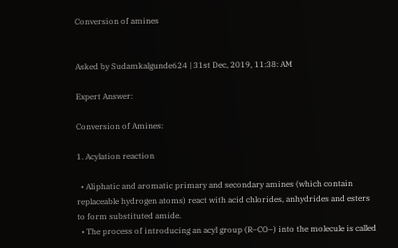Conversion of amines


Asked by Sudamkalgunde624 | 31st Dec, 2019, 11:38: AM

Expert Answer:

Conversion of Amines:

1. Acylation reaction

  • Aliphatic and aromatic primary and secondary amines (which contain replaceable hydrogen atoms) react with acid chlorides, anhydrides and esters to form substituted amide.
  • The process of introducing an acyl group (R–CO–) into the molecule is called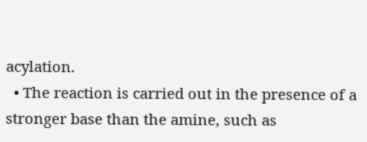acylation.
  • The reaction is carried out in the presence of a stronger base than the amine, such as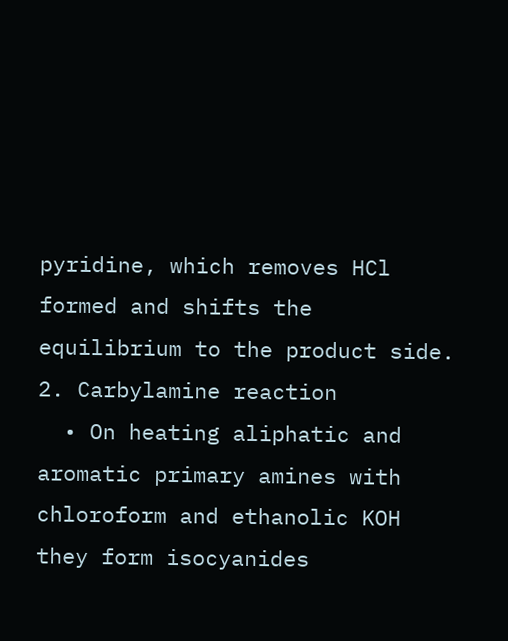pyridine, which removes HCl formed and shifts the equilibrium to the product side.
2. Carbylamine reaction
  • On heating aliphatic and aromatic primary amines with chloroform and ethanolic KOH they form isocyanides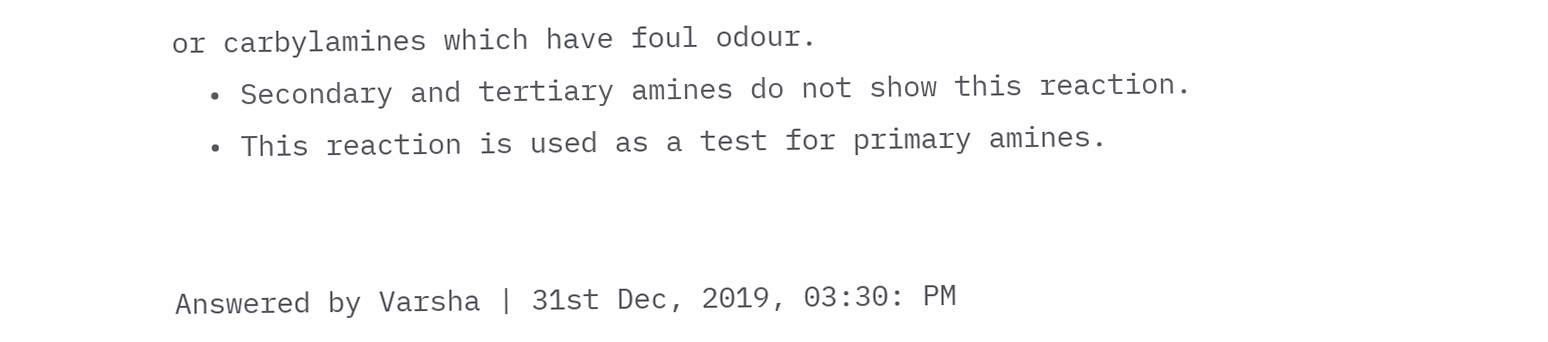or carbylamines which have foul odour.
  • Secondary and tertiary amines do not show this reaction.
  • This reaction is used as a test for primary amines.


Answered by Varsha | 31st Dec, 2019, 03:30: PM